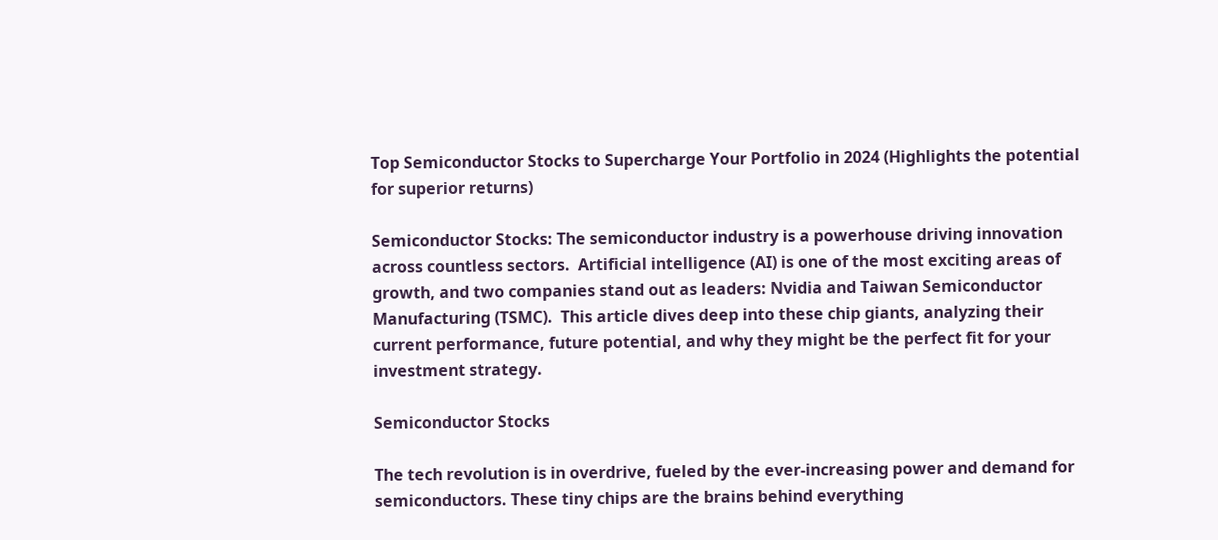Top Semiconductor Stocks to Supercharge Your Portfolio in 2024 (Highlights the potential for superior returns)

Semiconductor Stocks: The semiconductor industry is a powerhouse driving innovation across countless sectors.  Artificial intelligence (AI) is one of the most exciting areas of growth, and two companies stand out as leaders: Nvidia and Taiwan Semiconductor Manufacturing (TSMC).  This article dives deep into these chip giants, analyzing their current performance, future potential, and why they might be the perfect fit for your investment strategy.

Semiconductor Stocks

The tech revolution is in overdrive, fueled by the ever-increasing power and demand for semiconductors. These tiny chips are the brains behind everything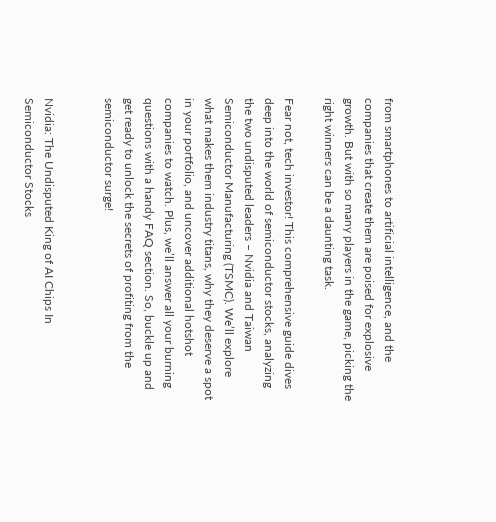from smartphones to artificial intelligence, and the companies that create them are poised for explosive growth. But with so many players in the game, picking the right winners can be a daunting task.

Fear not, tech investor! This comprehensive guide dives deep into the world of semiconductor stocks, analyzing the two undisputed leaders – Nvidia and Taiwan Semiconductor Manufacturing (TSMC). We’ll explore what makes them industry titans, why they deserve a spot in your portfolio, and uncover additional hotshot companies to watch. Plus, we’ll answer all your burning questions with a handy FAQ section. So, buckle up and get ready to unlock the secrets of profiting from the semiconductor surge!


Nvidia: The Undisputed King of AI Chips In Semiconductor Stocks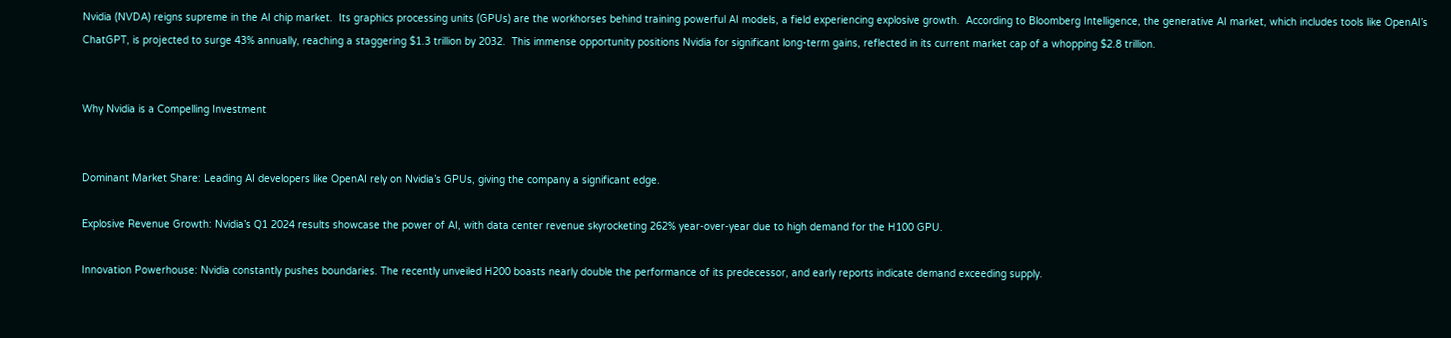Nvidia (NVDA) reigns supreme in the AI chip market.  Its graphics processing units (GPUs) are the workhorses behind training powerful AI models, a field experiencing explosive growth.  According to Bloomberg Intelligence, the generative AI market, which includes tools like OpenAI’s ChatGPT, is projected to surge 43% annually, reaching a staggering $1.3 trillion by 2032.  This immense opportunity positions Nvidia for significant long-term gains, reflected in its current market cap of a whopping $2.8 trillion.


Why Nvidia is a Compelling Investment


Dominant Market Share: Leading AI developers like OpenAI rely on Nvidia’s GPUs, giving the company a significant edge.

Explosive Revenue Growth: Nvidia’s Q1 2024 results showcase the power of AI, with data center revenue skyrocketing 262% year-over-year due to high demand for the H100 GPU.

Innovation Powerhouse: Nvidia constantly pushes boundaries. The recently unveiled H200 boasts nearly double the performance of its predecessor, and early reports indicate demand exceeding supply.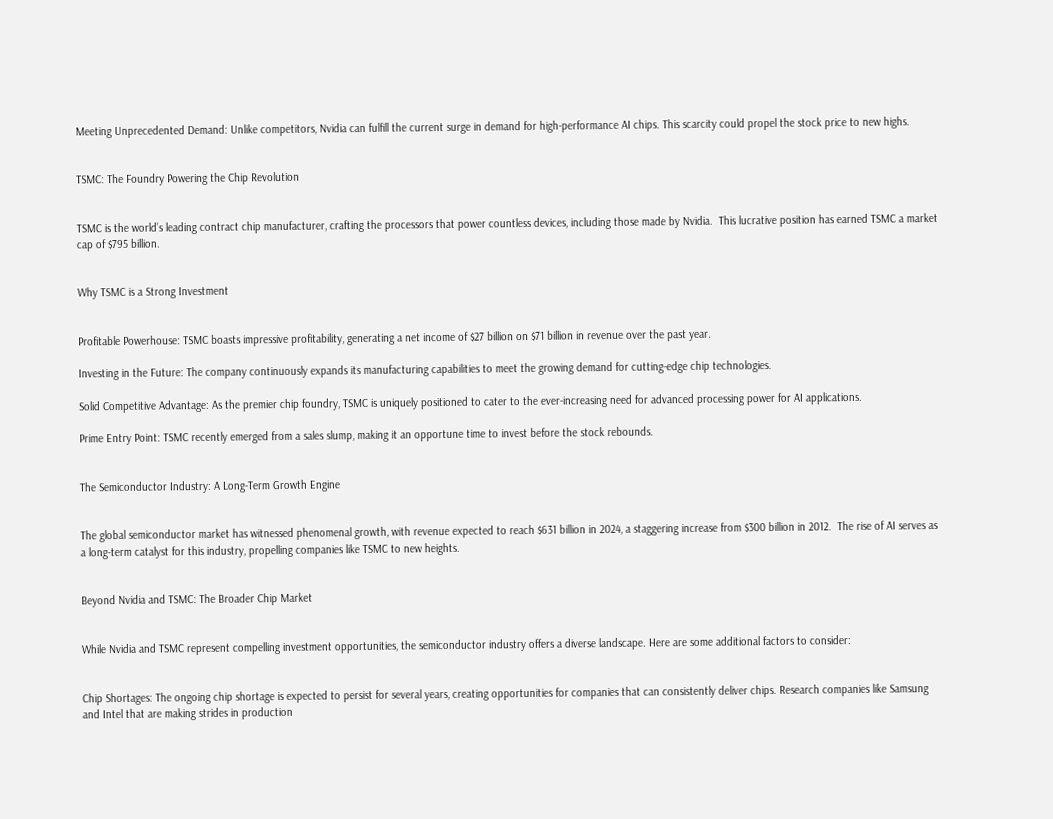Meeting Unprecedented Demand: Unlike competitors, Nvidia can fulfill the current surge in demand for high-performance AI chips. This scarcity could propel the stock price to new highs.


TSMC: The Foundry Powering the Chip Revolution


TSMC is the world’s leading contract chip manufacturer, crafting the processors that power countless devices, including those made by Nvidia.  This lucrative position has earned TSMC a market cap of $795 billion.


Why TSMC is a Strong Investment


Profitable Powerhouse: TSMC boasts impressive profitability, generating a net income of $27 billion on $71 billion in revenue over the past year.

Investing in the Future: The company continuously expands its manufacturing capabilities to meet the growing demand for cutting-edge chip technologies.

Solid Competitive Advantage: As the premier chip foundry, TSMC is uniquely positioned to cater to the ever-increasing need for advanced processing power for AI applications.

Prime Entry Point: TSMC recently emerged from a sales slump, making it an opportune time to invest before the stock rebounds.


The Semiconductor Industry: A Long-Term Growth Engine


The global semiconductor market has witnessed phenomenal growth, with revenue expected to reach $631 billion in 2024, a staggering increase from $300 billion in 2012.  The rise of AI serves as a long-term catalyst for this industry, propelling companies like TSMC to new heights.


Beyond Nvidia and TSMC: The Broader Chip Market


While Nvidia and TSMC represent compelling investment opportunities, the semiconductor industry offers a diverse landscape. Here are some additional factors to consider:


Chip Shortages: The ongoing chip shortage is expected to persist for several years, creating opportunities for companies that can consistently deliver chips. Research companies like Samsung and Intel that are making strides in production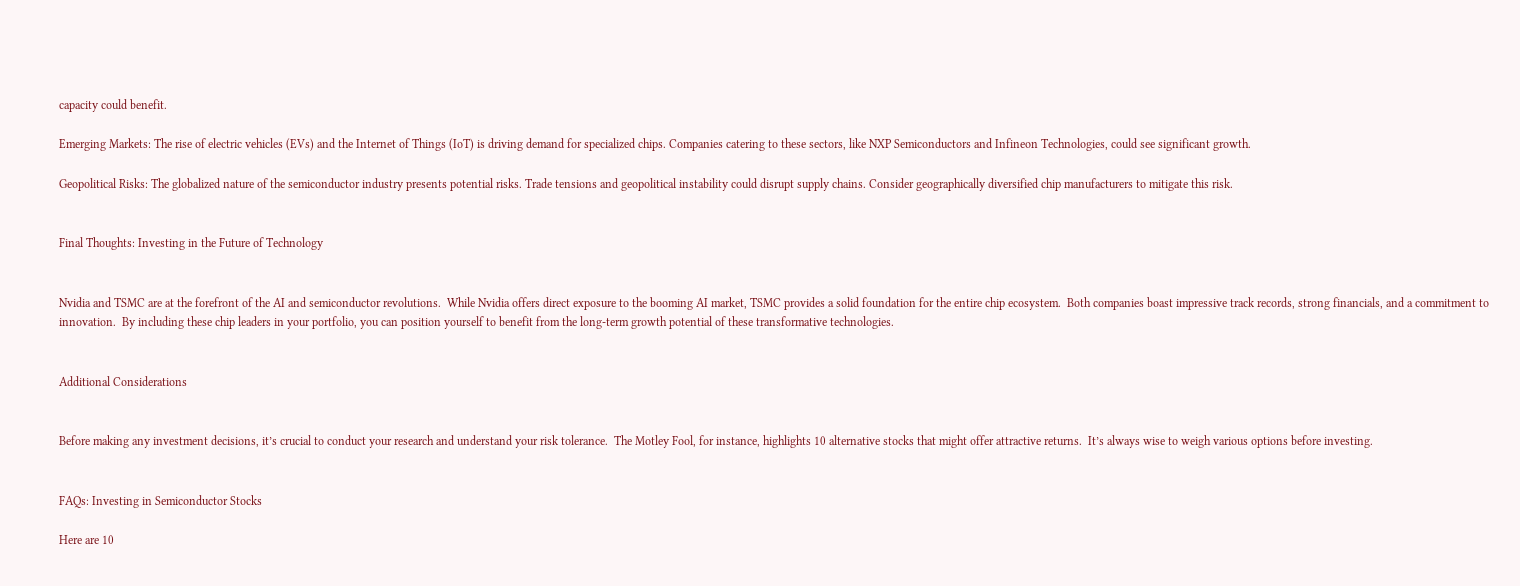capacity could benefit.

Emerging Markets: The rise of electric vehicles (EVs) and the Internet of Things (IoT) is driving demand for specialized chips. Companies catering to these sectors, like NXP Semiconductors and Infineon Technologies, could see significant growth.

Geopolitical Risks: The globalized nature of the semiconductor industry presents potential risks. Trade tensions and geopolitical instability could disrupt supply chains. Consider geographically diversified chip manufacturers to mitigate this risk.


Final Thoughts: Investing in the Future of Technology


Nvidia and TSMC are at the forefront of the AI and semiconductor revolutions.  While Nvidia offers direct exposure to the booming AI market, TSMC provides a solid foundation for the entire chip ecosystem.  Both companies boast impressive track records, strong financials, and a commitment to innovation.  By including these chip leaders in your portfolio, you can position yourself to benefit from the long-term growth potential of these transformative technologies.


Additional Considerations


Before making any investment decisions, it’s crucial to conduct your research and understand your risk tolerance.  The Motley Fool, for instance, highlights 10 alternative stocks that might offer attractive returns.  It’s always wise to weigh various options before investing.


FAQs: Investing in Semiconductor Stocks

Here are 10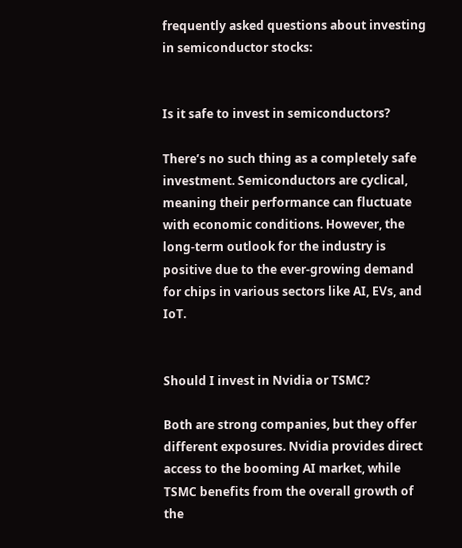frequently asked questions about investing in semiconductor stocks:


Is it safe to invest in semiconductors?

There’s no such thing as a completely safe investment. Semiconductors are cyclical, meaning their performance can fluctuate with economic conditions. However, the long-term outlook for the industry is positive due to the ever-growing demand for chips in various sectors like AI, EVs, and IoT.


Should I invest in Nvidia or TSMC?

Both are strong companies, but they offer different exposures. Nvidia provides direct access to the booming AI market, while TSMC benefits from the overall growth of the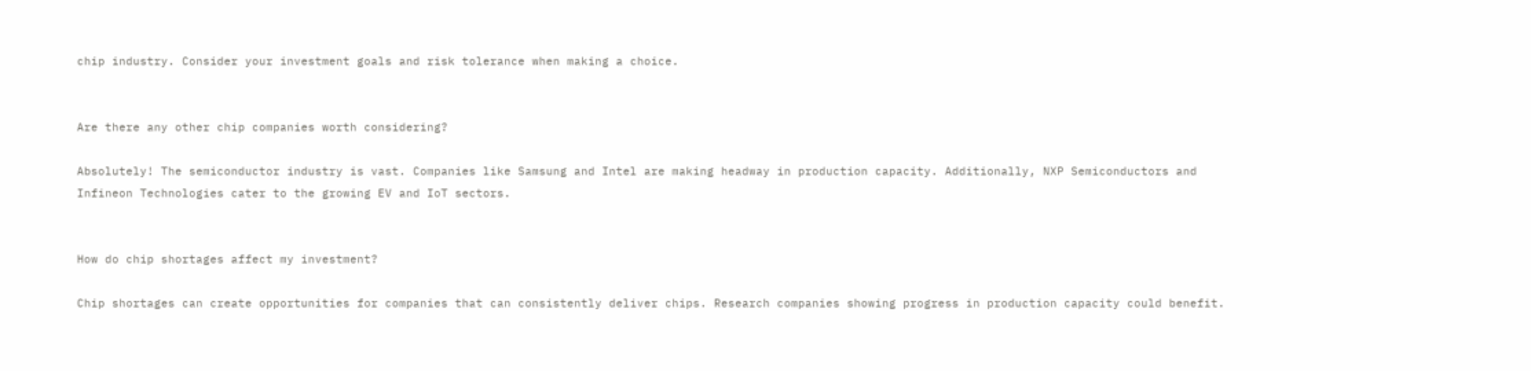chip industry. Consider your investment goals and risk tolerance when making a choice.


Are there any other chip companies worth considering?

Absolutely! The semiconductor industry is vast. Companies like Samsung and Intel are making headway in production capacity. Additionally, NXP Semiconductors and Infineon Technologies cater to the growing EV and IoT sectors.


How do chip shortages affect my investment?

Chip shortages can create opportunities for companies that can consistently deliver chips. Research companies showing progress in production capacity could benefit.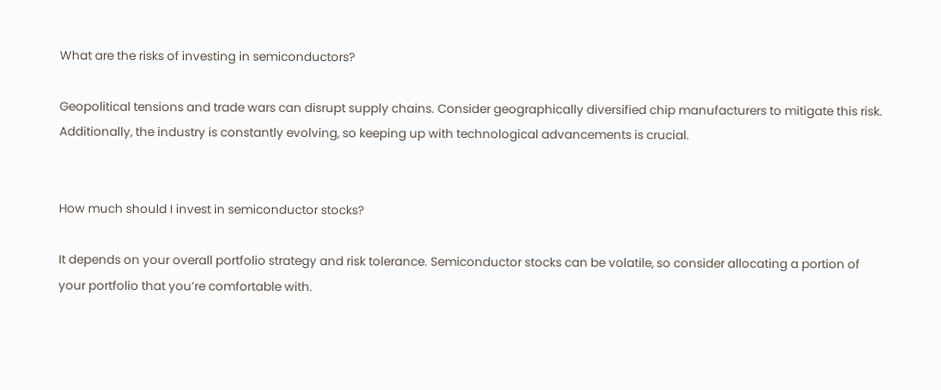What are the risks of investing in semiconductors?

Geopolitical tensions and trade wars can disrupt supply chains. Consider geographically diversified chip manufacturers to mitigate this risk. Additionally, the industry is constantly evolving, so keeping up with technological advancements is crucial.


How much should I invest in semiconductor stocks?

It depends on your overall portfolio strategy and risk tolerance. Semiconductor stocks can be volatile, so consider allocating a portion of your portfolio that you’re comfortable with.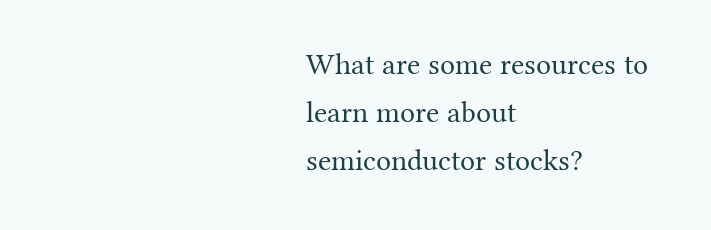What are some resources to learn more about semiconductor stocks?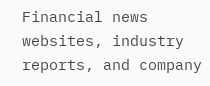Financial news websites, industry reports, and company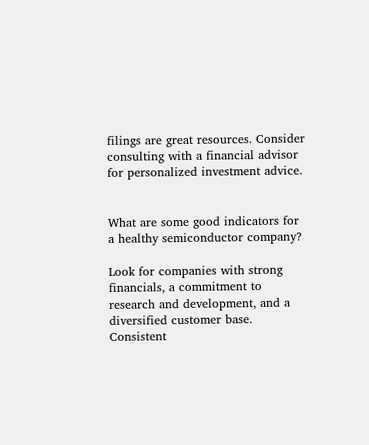filings are great resources. Consider consulting with a financial advisor for personalized investment advice.


What are some good indicators for a healthy semiconductor company?

Look for companies with strong financials, a commitment to research and development, and a diversified customer base. Consistent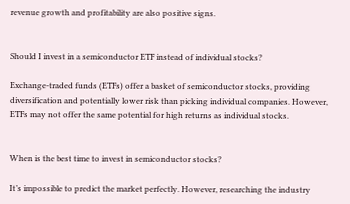revenue growth and profitability are also positive signs.


Should I invest in a semiconductor ETF instead of individual stocks?

Exchange-traded funds (ETFs) offer a basket of semiconductor stocks, providing diversification and potentially lower risk than picking individual companies. However, ETFs may not offer the same potential for high returns as individual stocks.


When is the best time to invest in semiconductor stocks?

It’s impossible to predict the market perfectly. However, researching the industry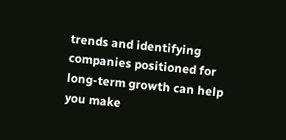trends and identifying companies positioned for long-term growth can help you make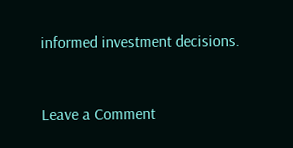informed investment decisions.


Leave a Comment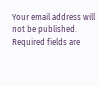Your email address will not be published. Required fields are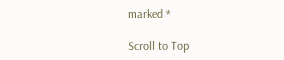marked *

Scroll to Top